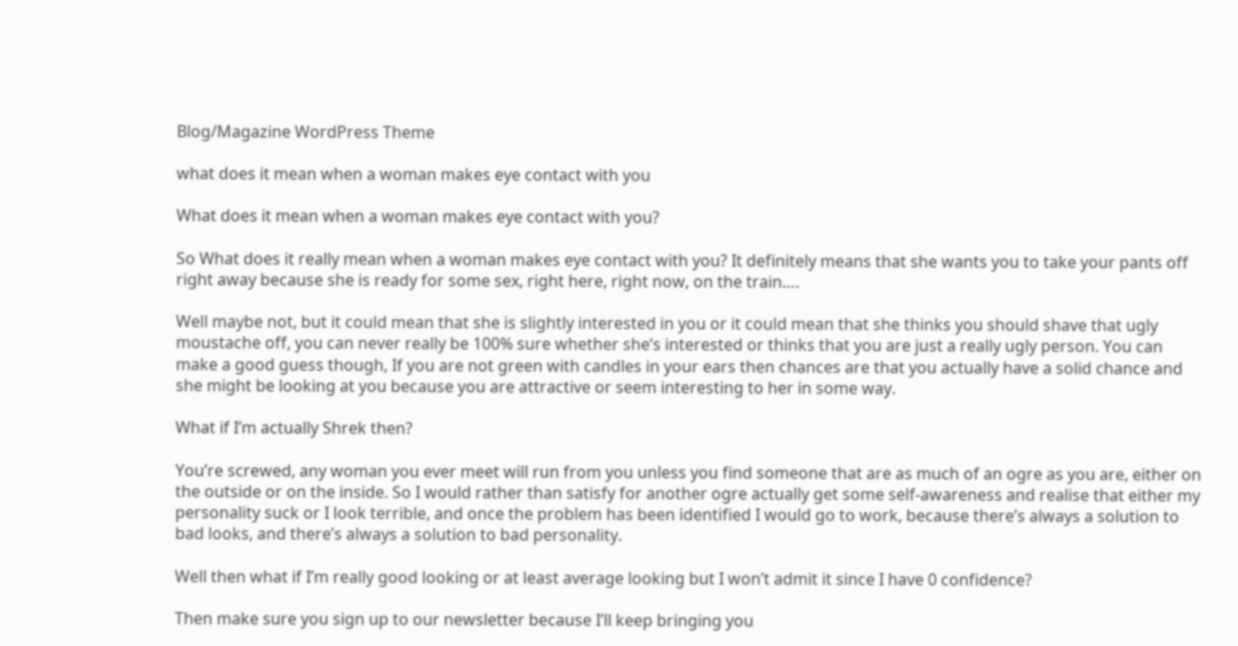Blog/Magazine WordPress Theme

what does it mean when a woman makes eye contact with you

What does it mean when a woman makes eye contact with you?

So What does it really mean when a woman makes eye contact with you? It definitely means that she wants you to take your pants off right away because she is ready for some sex, right here, right now, on the train….

Well maybe not, but it could mean that she is slightly interested in you or it could mean that she thinks you should shave that ugly moustache off, you can never really be 100% sure whether she’s interested or thinks that you are just a really ugly person. You can make a good guess though, If you are not green with candles in your ears then chances are that you actually have a solid chance and she might be looking at you because you are attractive or seem interesting to her in some way.

What if I’m actually Shrek then?

You’re screwed, any woman you ever meet will run from you unless you find someone that are as much of an ogre as you are, either on the outside or on the inside. So I would rather than satisfy for another ogre actually get some self-awareness and realise that either my personality suck or I look terrible, and once the problem has been identified I would go to work, because there’s always a solution to bad looks, and there’s always a solution to bad personality.

Well then what if I’m really good looking or at least average looking but I won’t admit it since I have 0 confidence?

Then make sure you sign up to our newsletter because I’ll keep bringing you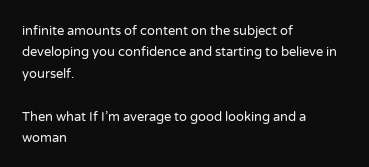infinite amounts of content on the subject of developing you confidence and starting to believe in yourself.

Then what If I’m average to good looking and a woman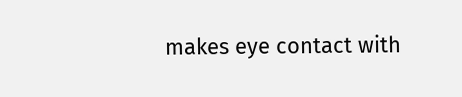makes eye contact with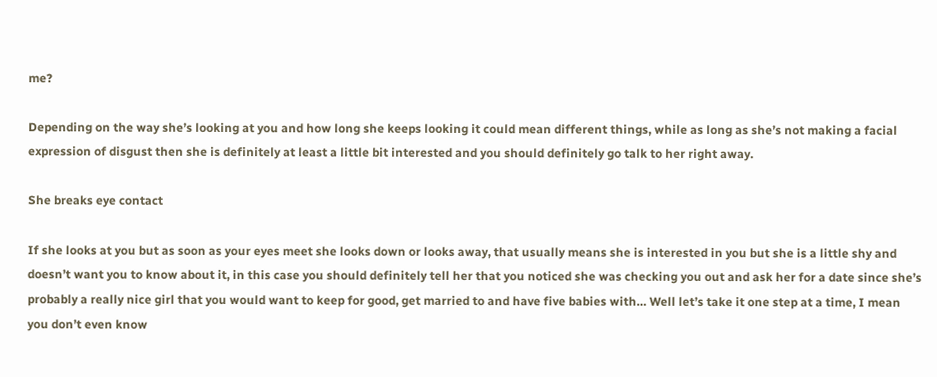me?

Depending on the way she’s looking at you and how long she keeps looking it could mean different things, while as long as she’s not making a facial expression of disgust then she is definitely at least a little bit interested and you should definitely go talk to her right away.

She breaks eye contact

If she looks at you but as soon as your eyes meet she looks down or looks away, that usually means she is interested in you but she is a little shy and doesn’t want you to know about it, in this case you should definitely tell her that you noticed she was checking you out and ask her for a date since she’s probably a really nice girl that you would want to keep for good, get married to and have five babies with… Well let’s take it one step at a time, I mean you don’t even know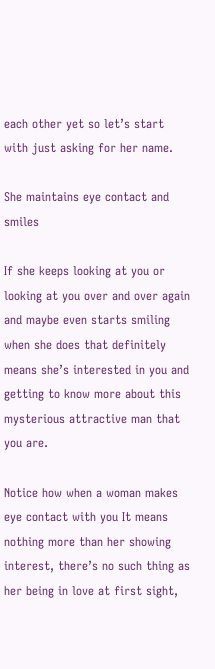each other yet so let’s start with just asking for her name.

She maintains eye contact and smiles

If she keeps looking at you or looking at you over and over again and maybe even starts smiling when she does that definitely means she’s interested in you and getting to know more about this mysterious attractive man that you are.

Notice how when a woman makes eye contact with you It means nothing more than her showing interest, there’s no such thing as her being in love at first sight,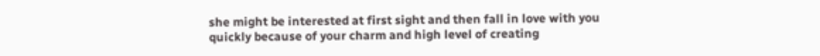she might be interested at first sight and then fall in love with you quickly because of your charm and high level of creating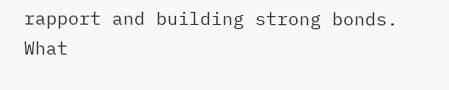rapport and building strong bonds. What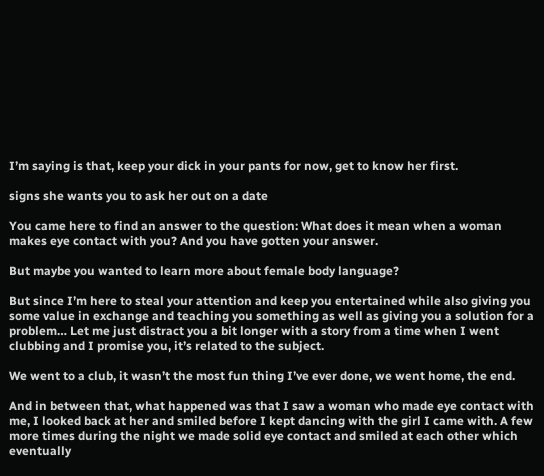I’m saying is that, keep your dick in your pants for now, get to know her first.

signs she wants you to ask her out on a date

You came here to find an answer to the question: What does it mean when a woman makes eye contact with you? And you have gotten your answer.

But maybe you wanted to learn more about female body language?

But since I’m here to steal your attention and keep you entertained while also giving you some value in exchange and teaching you something as well as giving you a solution for a problem… Let me just distract you a bit longer with a story from a time when I went clubbing and I promise you, it’s related to the subject.

We went to a club, it wasn’t the most fun thing I’ve ever done, we went home, the end.

And in between that, what happened was that I saw a woman who made eye contact with me, I looked back at her and smiled before I kept dancing with the girl I came with. A few more times during the night we made solid eye contact and smiled at each other which eventually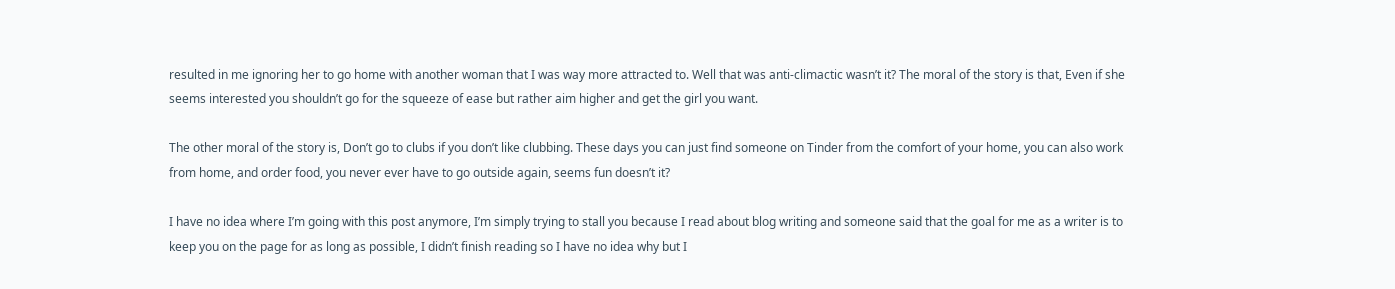resulted in me ignoring her to go home with another woman that I was way more attracted to. Well that was anti-climactic wasn’t it? The moral of the story is that, Even if she seems interested you shouldn’t go for the squeeze of ease but rather aim higher and get the girl you want.

The other moral of the story is, Don’t go to clubs if you don’t like clubbing. These days you can just find someone on Tinder from the comfort of your home, you can also work from home, and order food, you never ever have to go outside again, seems fun doesn’t it?

I have no idea where I’m going with this post anymore, I’m simply trying to stall you because I read about blog writing and someone said that the goal for me as a writer is to keep you on the page for as long as possible, I didn’t finish reading so I have no idea why but I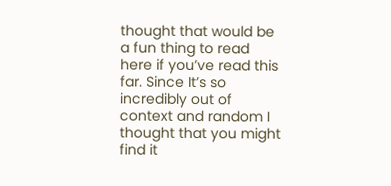thought that would be a fun thing to read here if you’ve read this far. Since It’s so incredibly out of context and random I thought that you might find it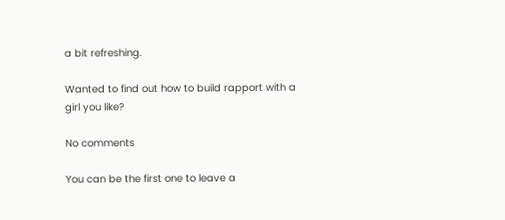a bit refreshing.

Wanted to find out how to build rapport with a girl you like?

No comments

You can be the first one to leave a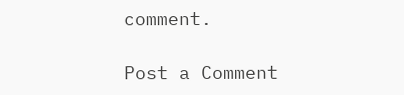comment.

Post a Comment